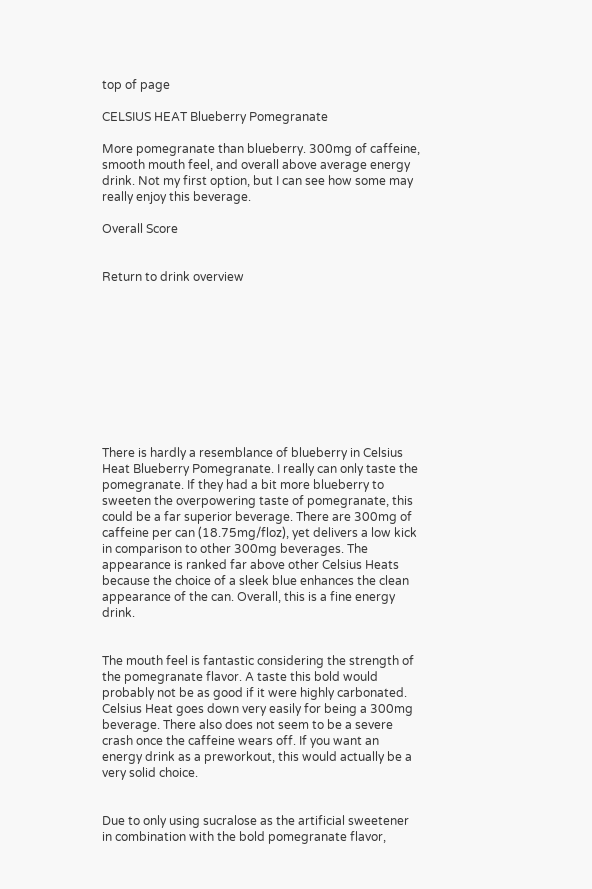top of page

CELSIUS HEAT Blueberry Pomegranate

More pomegranate than blueberry. 300mg of caffeine, smooth mouth feel, and overall above average energy drink. Not my first option, but I can see how some may really enjoy this beverage.

Overall Score


Return to drink overview










There is hardly a resemblance of blueberry in Celsius Heat Blueberry Pomegranate. I really can only taste the pomegranate. If they had a bit more blueberry to sweeten the overpowering taste of pomegranate, this could be a far superior beverage. There are 300mg of caffeine per can (18.75mg/floz), yet delivers a low kick in comparison to other 300mg beverages. The appearance is ranked far above other Celsius Heats because the choice of a sleek blue enhances the clean appearance of the can. Overall, this is a fine energy drink.


The mouth feel is fantastic considering the strength of the pomegranate flavor. A taste this bold would probably not be as good if it were highly carbonated. Celsius Heat goes down very easily for being a 300mg beverage. There also does not seem to be a severe crash once the caffeine wears off. If you want an energy drink as a preworkout, this would actually be a very solid choice.


Due to only using sucralose as the artificial sweetener in combination with the bold pomegranate flavor,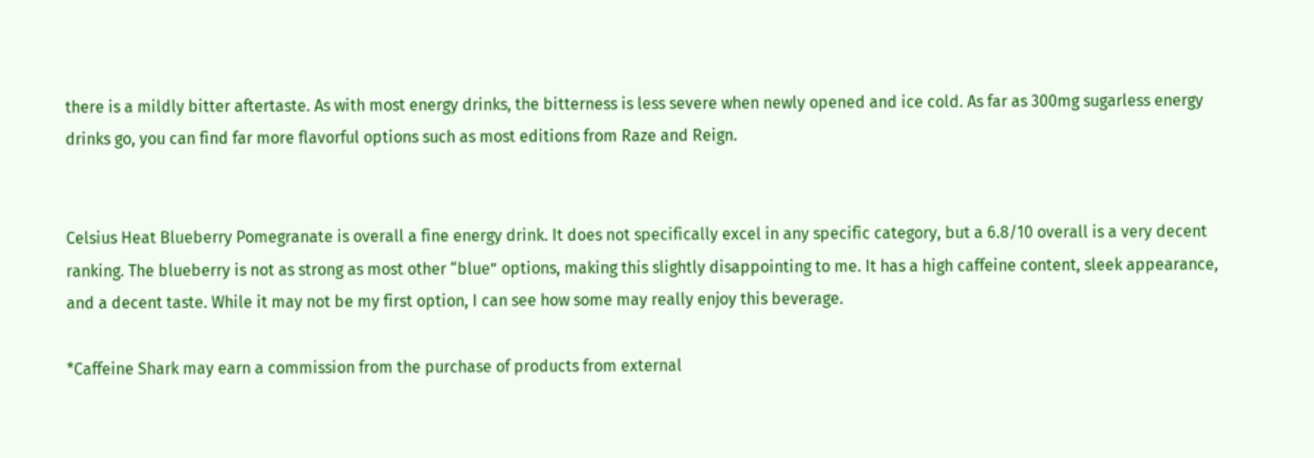there is a mildly bitter aftertaste. As with most energy drinks, the bitterness is less severe when newly opened and ice cold. As far as 300mg sugarless energy drinks go, you can find far more flavorful options such as most editions from Raze and Reign.


Celsius Heat Blueberry Pomegranate is overall a fine energy drink. It does not specifically excel in any specific category, but a 6.8/10 overall is a very decent ranking. The blueberry is not as strong as most other “blue” options, making this slightly disappointing to me. It has a high caffeine content, sleek appearance, and a decent taste. While it may not be my first option, I can see how some may really enjoy this beverage.

*Caffeine Shark may earn a commission from the purchase of products from external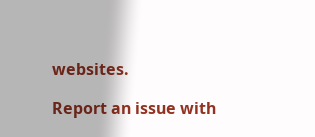websites.

Report an issue with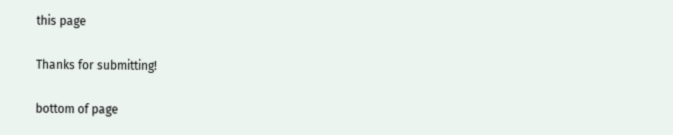this page

Thanks for submitting!

bottom of page